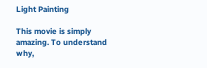Light Painting

This movie is simply amazing. To understand why,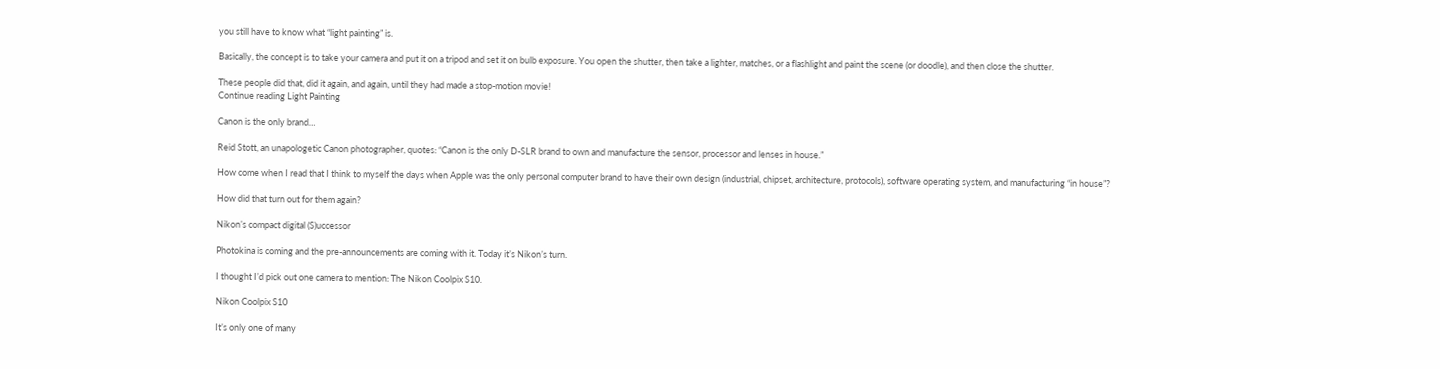you still have to know what “light painting” is.

Basically, the concept is to take your camera and put it on a tripod and set it on bulb exposure. You open the shutter, then take a lighter, matches, or a flashlight and paint the scene (or doodle), and then close the shutter.

These people did that, did it again, and again, until they had made a stop-motion movie!
Continue reading Light Painting

Canon is the only brand…

Reid Stott, an unapologetic Canon photographer, quotes: “Canon is the only D-SLR brand to own and manufacture the sensor, processor and lenses in house.”

How come when I read that I think to myself the days when Apple was the only personal computer brand to have their own design (industrial, chipset, architecture, protocols), software operating system, and manufacturing “in house”?

How did that turn out for them again?

Nikon’s compact digital (S)uccessor

Photokina is coming and the pre-announcements are coming with it. Today it’s Nikon’s turn.

I thought I’d pick out one camera to mention: The Nikon Coolpix S10.

Nikon Coolpix S10

It’s only one of many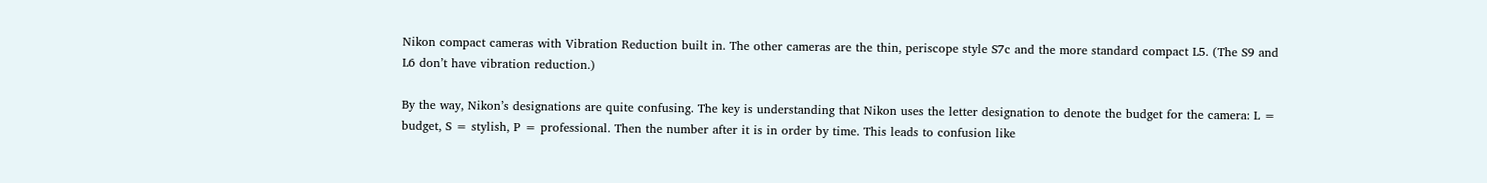Nikon compact cameras with Vibration Reduction built in. The other cameras are the thin, periscope style S7c and the more standard compact L5. (The S9 and L6 don’t have vibration reduction.)

By the way, Nikon’s designations are quite confusing. The key is understanding that Nikon uses the letter designation to denote the budget for the camera: L = budget, S = stylish, P = professional. Then the number after it is in order by time. This leads to confusion like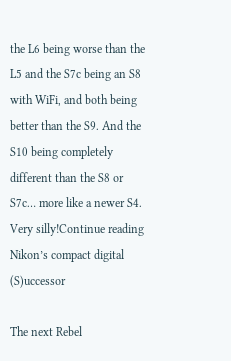the L6 being worse than the L5 and the S7c being an S8 with WiFi, and both being better than the S9. And the S10 being completely different than the S8 or S7c… more like a newer S4. Very silly!Continue reading Nikon’s compact digital (S)uccessor

The next Rebel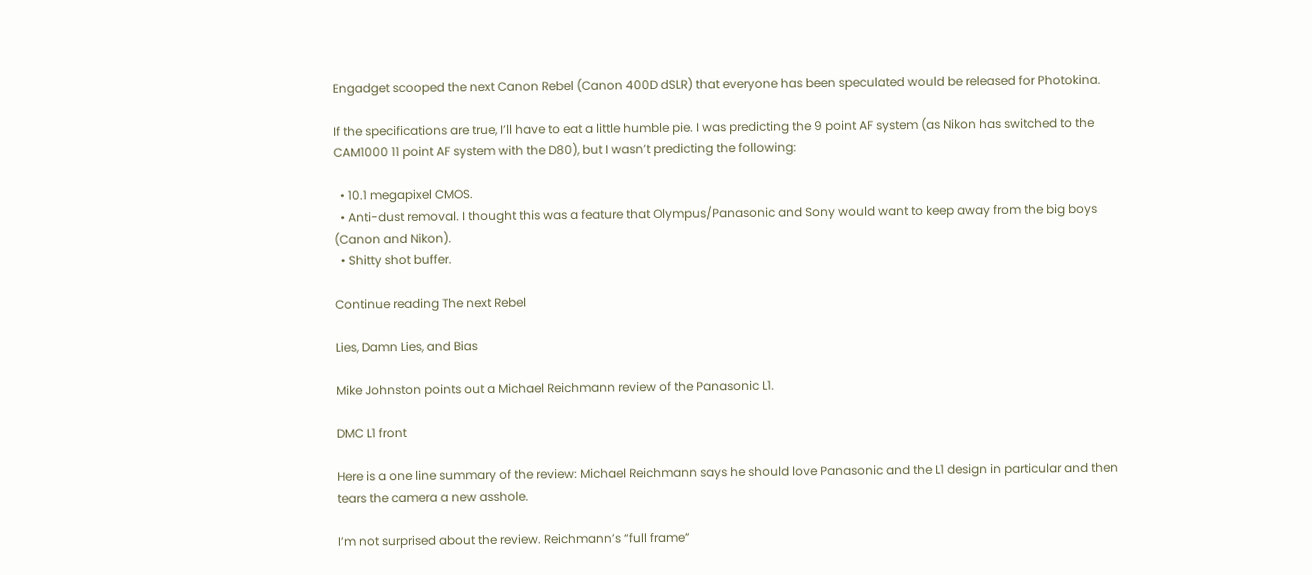Engadget scooped the next Canon Rebel (Canon 400D dSLR) that everyone has been speculated would be released for Photokina.

If the specifications are true, I’ll have to eat a little humble pie. I was predicting the 9 point AF system (as Nikon has switched to the CAM1000 11 point AF system with the D80), but I wasn’t predicting the following:

  • 10.1 megapixel CMOS.
  • Anti-dust removal. I thought this was a feature that Olympus/Panasonic and Sony would want to keep away from the big boys (Canon and Nikon).
  • Shitty shot buffer.

Continue reading The next Rebel

Lies, Damn Lies, and Bias

Mike Johnston points out a Michael Reichmann review of the Panasonic L1.

DMC L1 front

Here is a one line summary of the review: Michael Reichmann says he should love Panasonic and the L1 design in particular and then tears the camera a new asshole.

I’m not surprised about the review. Reichmann’s “full frame”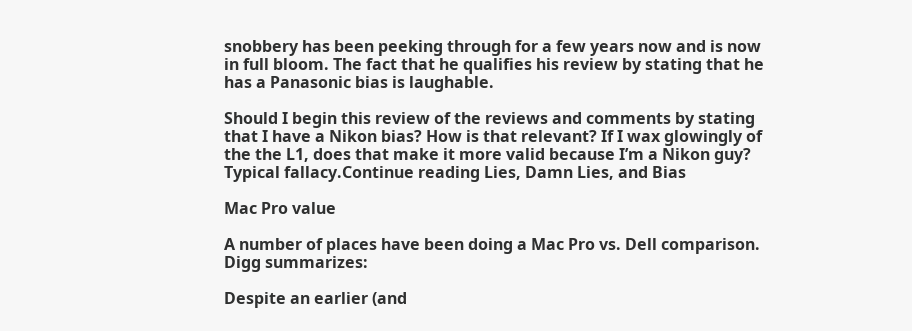snobbery has been peeking through for a few years now and is now in full bloom. The fact that he qualifies his review by stating that he has a Panasonic bias is laughable.

Should I begin this review of the reviews and comments by stating that I have a Nikon bias? How is that relevant? If I wax glowingly of the the L1, does that make it more valid because I’m a Nikon guy? Typical fallacy.Continue reading Lies, Damn Lies, and Bias

Mac Pro value

A number of places have been doing a Mac Pro vs. Dell comparison. Digg summarizes:

Despite an earlier (and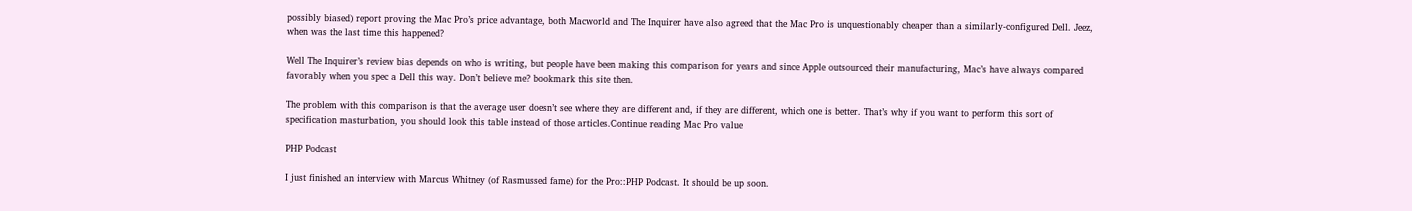possibly biased) report proving the Mac Pro’s price advantage, both Macworld and The Inquirer have also agreed that the Mac Pro is unquestionably cheaper than a similarly-configured Dell. Jeez, when was the last time this happened?

Well The Inquirer’s review bias depends on who is writing, but people have been making this comparison for years and since Apple outsourced their manufacturing, Mac’s have always compared favorably when you spec a Dell this way. Don’t believe me? bookmark this site then.

The problem with this comparison is that the average user doesn’t see where they are different and, if they are different, which one is better. That’s why if you want to perform this sort of specification masturbation, you should look this table instead of those articles.Continue reading Mac Pro value

PHP Podcast

I just finished an interview with Marcus Whitney (of Rasmussed fame) for the Pro::PHP Podcast. It should be up soon.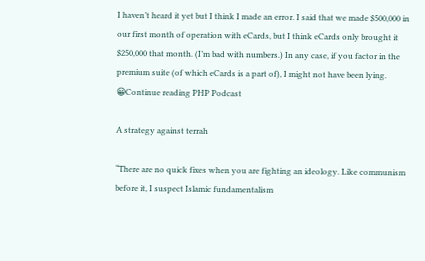I haven’t heard it yet but I think I made an error. I said that we made $500,000 in our first month of operation with eCards, but I think eCards only brought it $250,000 that month. (I’m bad with numbers.) In any case, if you factor in the premium suite (of which eCards is a part of), I might not have been lying. 😀Continue reading PHP Podcast

A strategy against terrah

“There are no quick fixes when you are fighting an ideology. Like communism before it, I suspect Islamic fundamentalism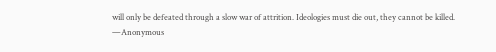will only be defeated through a slow war of attrition. Ideologies must die out, they cannot be killed.
—Anonymous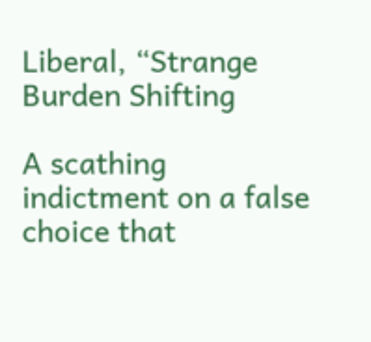Liberal, “Strange Burden Shifting

A scathing indictment on a false choice that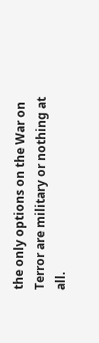the only options on the War on Terror are military or nothing at all.